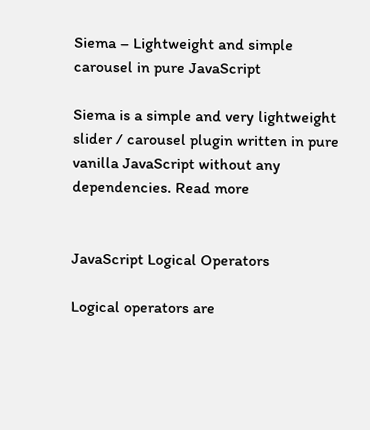Siema – Lightweight and simple carousel in pure JavaScript

Siema is a simple and very lightweight slider / carousel plugin written in pure vanilla JavaScript without any dependencies. Read more


JavaScript Logical Operators

Logical operators are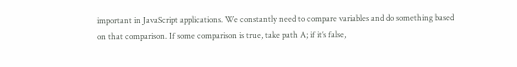important in JavaScript applications. We constantly need to compare variables and do something based on that comparison. If some comparison is true, take path A; if it’s false,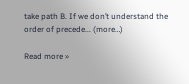take path B. If we don’t understand the order of precede... (more…)

Read more »